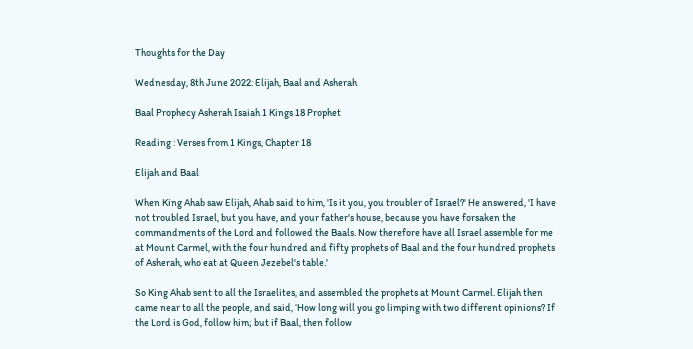Thoughts for the Day

Wednesday, 8th June 2022: Elijah, Baal and Asherah

Baal Prophecy Asherah Isaiah 1 Kings 18 Prophet

Reading : Verses from 1 Kings, Chapter 18

Elijah and Baal

When King Ahab saw Elijah, Ahab said to him, 'Is it you, you troubler of Israel?' He answered, 'I have not troubled Israel, but you have, and your father's house, because you have forsaken the commandments of the Lord and followed the Baals. Now therefore have all Israel assemble for me at Mount Carmel, with the four hundred and fifty prophets of Baal and the four hundred prophets of Asherah, who eat at Queen Jezebel's table.'

So King Ahab sent to all the Israelites, and assembled the prophets at Mount Carmel. Elijah then came near to all the people, and said, ‘How long will you go limping with two different opinions? If the Lord is God, follow him; but if Baal, then follow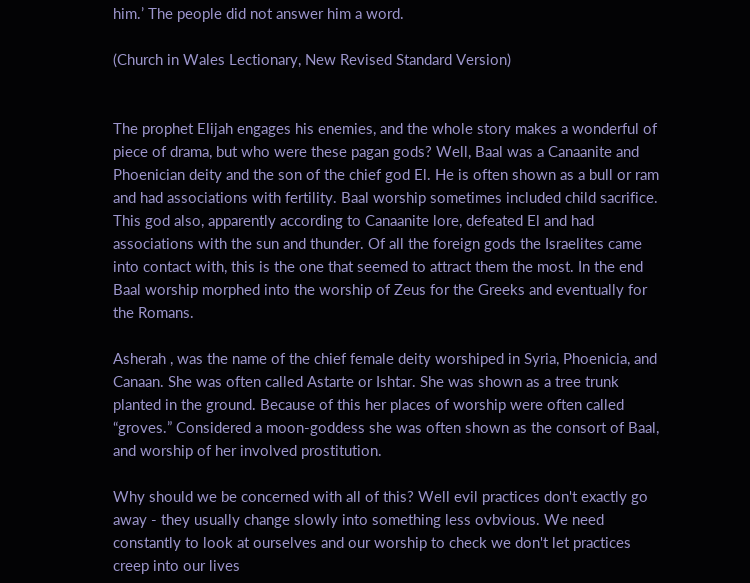him.’ The people did not answer him a word.

(Church in Wales Lectionary, New Revised Standard Version)


The prophet Elijah engages his enemies, and the whole story makes a wonderful of piece of drama, but who were these pagan gods? Well, Baal was a Canaanite and Phoenician deity and the son of the chief god El. He is often shown as a bull or ram and had associations with fertility. Baal worship sometimes included child sacrifice. This god also, apparently according to Canaanite lore, defeated El and had associations with the sun and thunder. Of all the foreign gods the Israelites came into contact with, this is the one that seemed to attract them the most. In the end Baal worship morphed into the worship of Zeus for the Greeks and eventually for the Romans.

Asherah , was the name of the chief female deity worshiped in Syria, Phoenicia, and Canaan. She was often called Astarte or Ishtar. She was shown as a tree trunk planted in the ground. Because of this her places of worship were often called “groves.” Considered a moon-goddess she was often shown as the consort of Baal, and worship of her involved prostitution.

Why should we be concerned with all of this? Well evil practices don't exactly go away - they usually change slowly into something less ovbvious. We need constantly to look at ourselves and our worship to check we don't let practices creep into our lives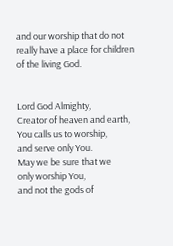and our worship that do not really have a place for children of the living God.


Lord God Almighty,
Creator of heaven and earth,
You calls us to worship,
and serve only You.
May we be sure that we
only worship You,
and not the gods of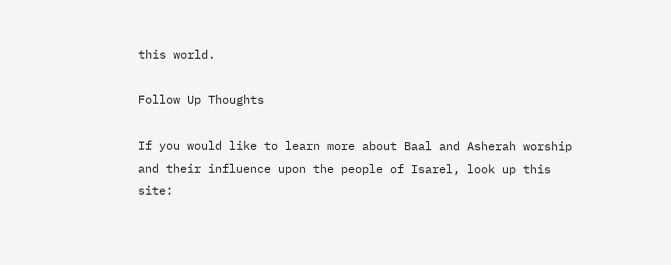this world.

Follow Up Thoughts

If you would like to learn more about Baal and Asherah worship and their influence upon the people of Isarel, look up this site: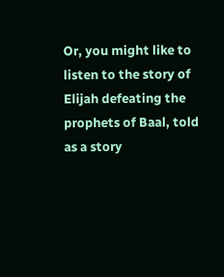Or, you might like to listen to the story of Elijah defeating the prophets of Baal, told as a story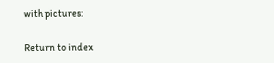with pictures:

Return to index